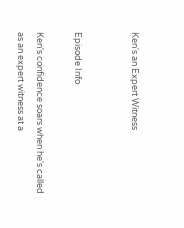Ken's an Expert Witness


Episode Info

Ken's confidence soars when he's called as an expert witness at a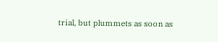trial, but plummets as soon as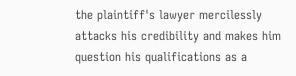the plaintiff's lawyer mercilessly attacks his credibility and makes him question his qualifications as a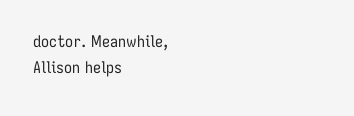doctor. Meanwhile, Allison helps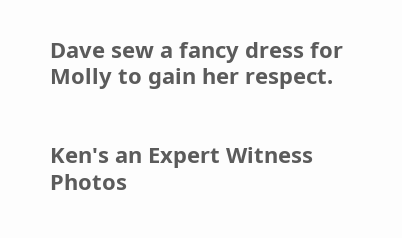Dave sew a fancy dress for Molly to gain her respect.


Ken's an Expert Witness Photos